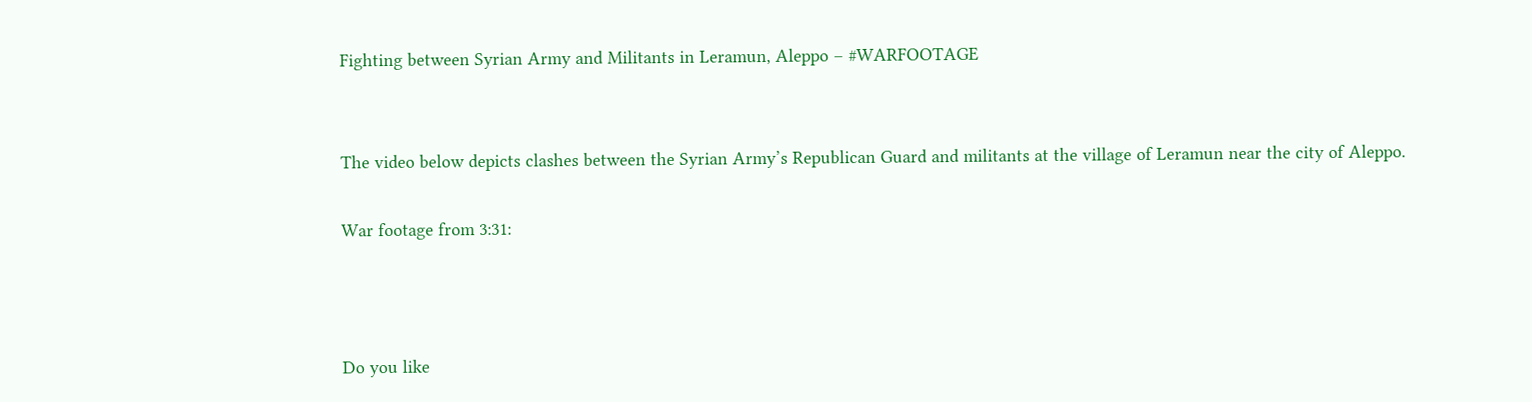Fighting between Syrian Army and Militants in Leramun, Aleppo – #WARFOOTAGE


The video below depicts clashes between the Syrian Army’s Republican Guard and militants at the village of Leramun near the city of Aleppo.

War footage from 3:31:



Do you like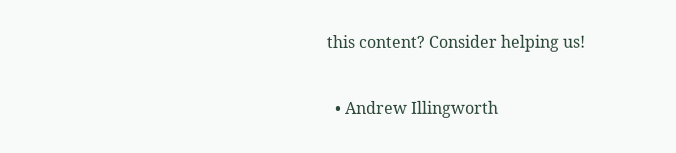this content? Consider helping us!

  • Andrew Illingworth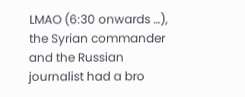LMAO (6:30 onwards …), the Syrian commander and the Russian journalist had a bro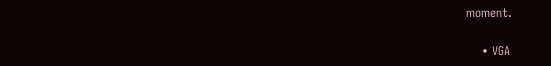moment.

    • VGA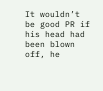It wouldn’t be good PR if his head had been blown off, he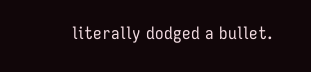literally dodged a bullet.